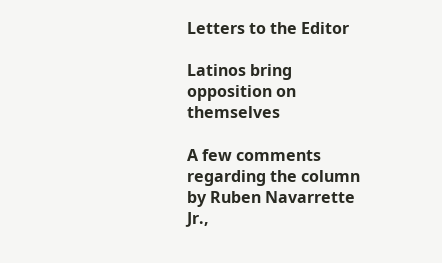Letters to the Editor

Latinos bring opposition on themselves

A few comments regarding the column by Ruben Navarrette Jr.,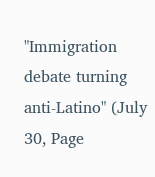"Immigration debate turning anti-Latino" (July 30, Page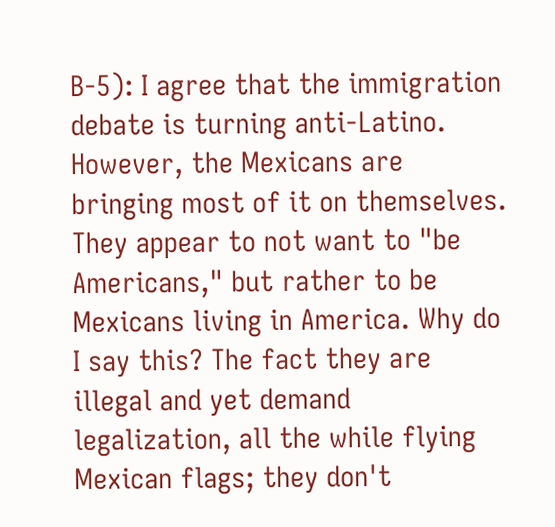B-5): I agree that the immigration debate is turning anti-Latino. However, the Mexicans are bringing most of it on themselves. They appear to not want to "be Americans," but rather to be Mexicans living in America. Why do I say this? The fact they are illegal and yet demand legalization, all the while flying Mexican flags; they don't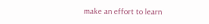make an effort to learn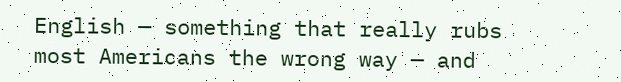English — something that really rubs most Americans the wrong way — and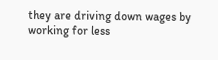they are driving down wages by working for less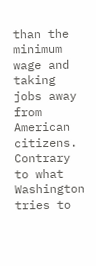than the minimum wage and taking jobs away from American citizens. Contrary to what Washington tries to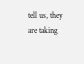tell us, they are taking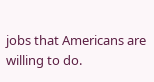jobs that Americans are willing to do.